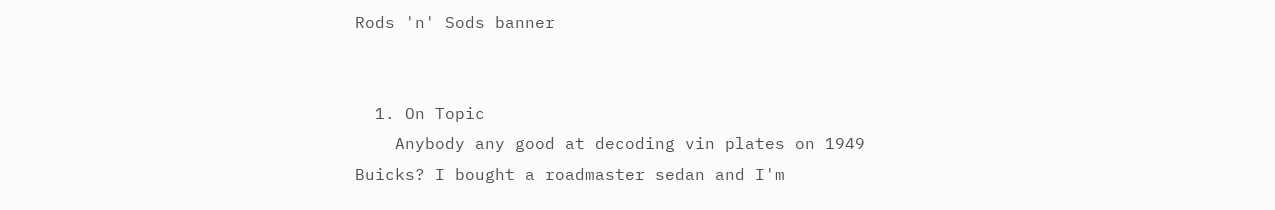Rods 'n' Sods banner


  1. On Topic
    Anybody any good at decoding vin plates on 1949 Buicks? I bought a roadmaster sedan and I'm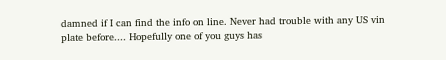damned if I can find the info on line. Never had trouble with any US vin plate before.... Hopefully one of you guys has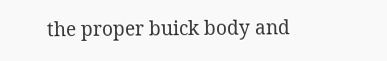the proper buick body and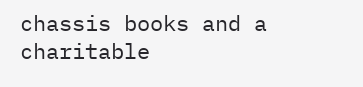chassis books and a charitable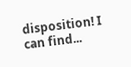disposition! I can find...